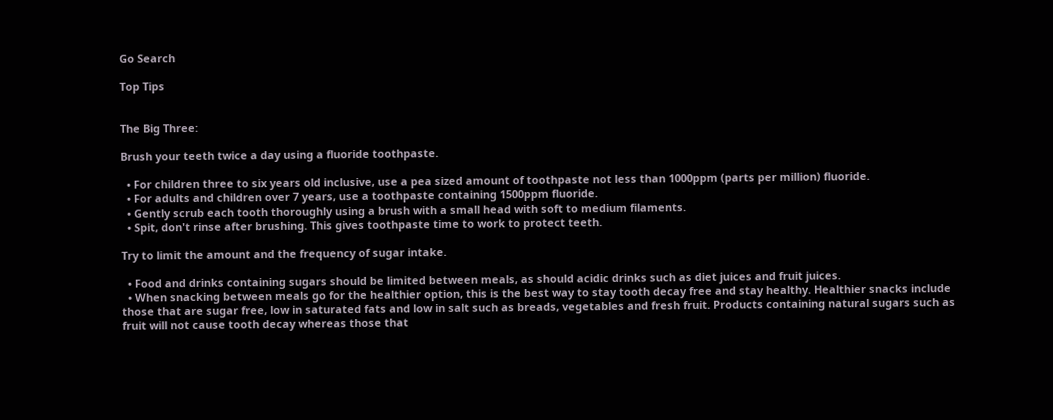Go Search

Top Tips


The Big Three:

Brush your teeth twice a day using a fluoride toothpaste.

  • For children three to six years old inclusive, use a pea sized amount of toothpaste not less than 1000ppm (parts per million) fluoride.
  • For adults and children over 7 years, use a toothpaste containing 1500ppm fluoride.
  • Gently scrub each tooth thoroughly using a brush with a small head with soft to medium filaments.
  • Spit, don't rinse after brushing. This gives toothpaste time to work to protect teeth.

Try to limit the amount and the frequency of sugar intake.

  • Food and drinks containing sugars should be limited between meals, as should acidic drinks such as diet juices and fruit juices.
  • When snacking between meals go for the healthier option, this is the best way to stay tooth decay free and stay healthy. Healthier snacks include those that are sugar free, low in saturated fats and low in salt such as breads, vegetables and fresh fruit. Products containing natural sugars such as fruit will not cause tooth decay whereas those that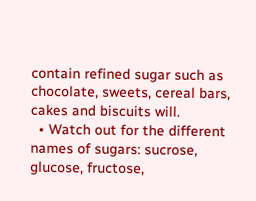contain refined sugar such as chocolate, sweets, cereal bars, cakes and biscuits will.
  • Watch out for the different names of sugars: sucrose, glucose, fructose,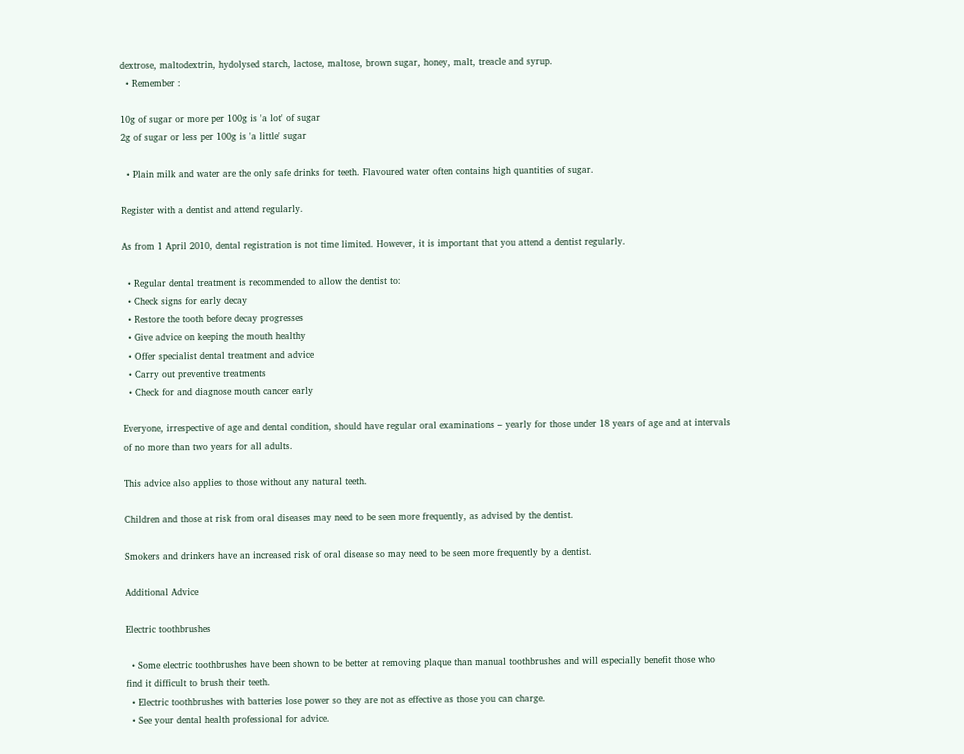dextrose, maltodextrin, hydolysed starch, lactose, maltose, brown sugar, honey, malt, treacle and syrup.
  • Remember :

10g of sugar or more per 100g is 'a lot' of sugar
2g of sugar or less per 100g is 'a little' sugar

  • Plain milk and water are the only safe drinks for teeth. Flavoured water often contains high quantities of sugar.

Register with a dentist and attend regularly.

As from 1 April 2010, dental registration is not time limited. However, it is important that you attend a dentist regularly.

  • Regular dental treatment is recommended to allow the dentist to:
  • Check signs for early decay
  • Restore the tooth before decay progresses
  • Give advice on keeping the mouth healthy
  • Offer specialist dental treatment and advice
  • Carry out preventive treatments
  • Check for and diagnose mouth cancer early

Everyone, irrespective of age and dental condition, should have regular oral examinations – yearly for those under 18 years of age and at intervals of no more than two years for all adults.

This advice also applies to those without any natural teeth.

Children and those at risk from oral diseases may need to be seen more frequently, as advised by the dentist.

Smokers and drinkers have an increased risk of oral disease so may need to be seen more frequently by a dentist.

Additional Advice

Electric toothbrushes

  • Some electric toothbrushes have been shown to be better at removing plaque than manual toothbrushes and will especially benefit those who find it difficult to brush their teeth.
  • Electric toothbrushes with batteries lose power so they are not as effective as those you can charge.
  • See your dental health professional for advice.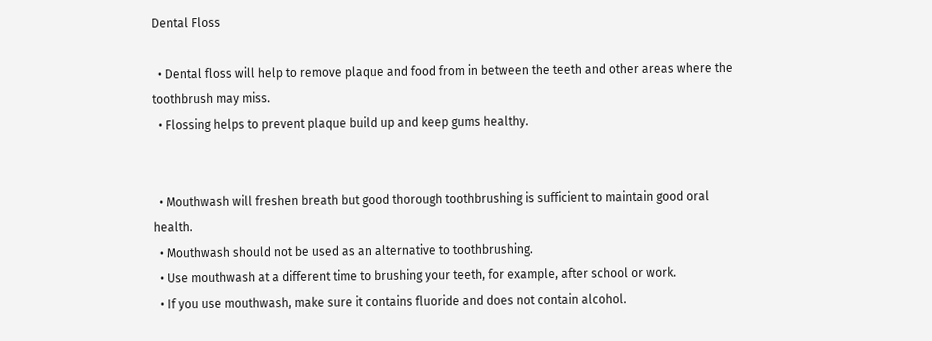Dental Floss

  • Dental floss will help to remove plaque and food from in between the teeth and other areas where the toothbrush may miss.
  • Flossing helps to prevent plaque build up and keep gums healthy.


  • Mouthwash will freshen breath but good thorough toothbrushing is sufficient to maintain good oral health.
  • Mouthwash should not be used as an alternative to toothbrushing.
  • Use mouthwash at a different time to brushing your teeth, for example, after school or work.
  • If you use mouthwash, make sure it contains fluoride and does not contain alcohol.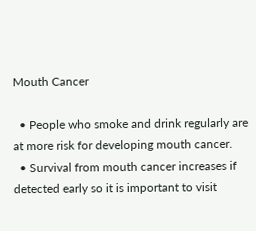Mouth Cancer

  • People who smoke and drink regularly are at more risk for developing mouth cancer.
  • Survival from mouth cancer increases if detected early so it is important to visit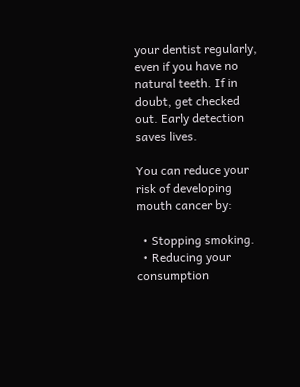your dentist regularly, even if you have no natural teeth. If in doubt, get checked out. Early detection saves lives.

You can reduce your risk of developing mouth cancer by:

  • Stopping smoking.
  • Reducing your consumption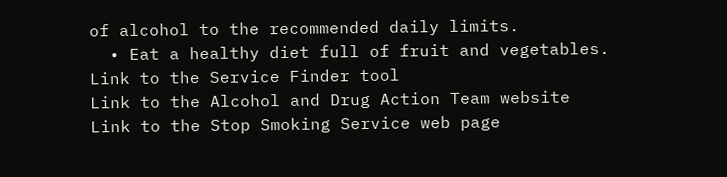of alcohol to the recommended daily limits.
  • Eat a healthy diet full of fruit and vegetables.
Link to the Service Finder tool
Link to the Alcohol and Drug Action Team website
Link to the Stop Smoking Service web page